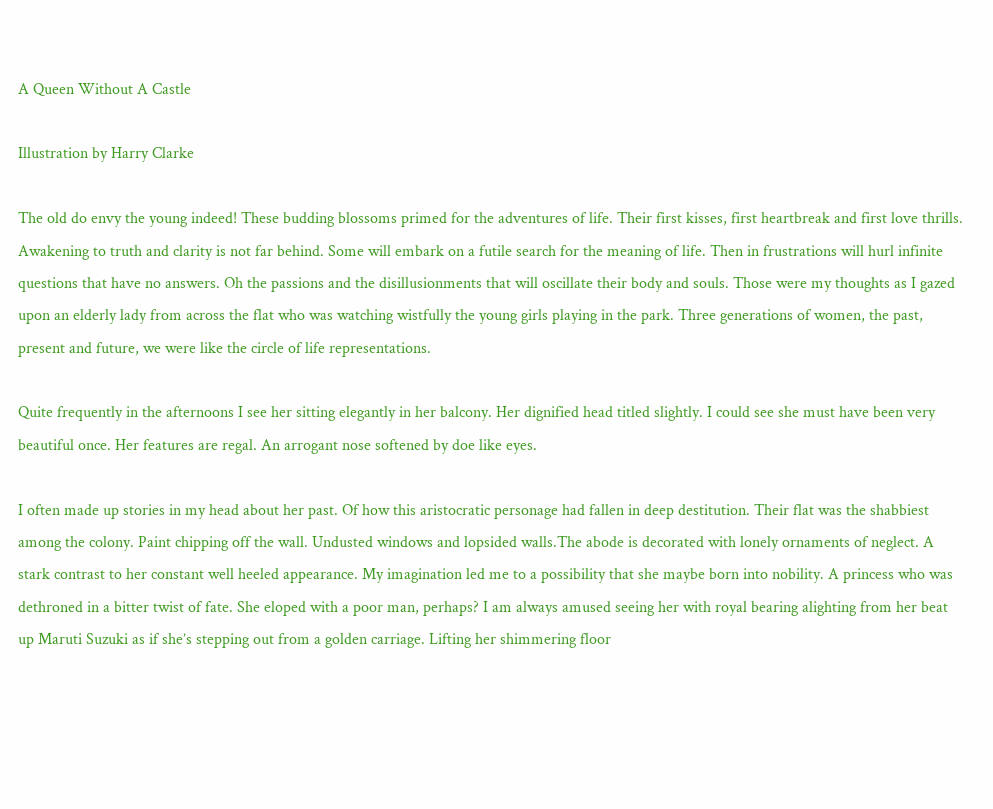A Queen Without A Castle

Illustration by Harry Clarke

The old do envy the young indeed! These budding blossoms primed for the adventures of life. Their first kisses, first heartbreak and first love thrills. Awakening to truth and clarity is not far behind. Some will embark on a futile search for the meaning of life. Then in frustrations will hurl infinite questions that have no answers. Oh the passions and the disillusionments that will oscillate their body and souls. Those were my thoughts as I gazed upon an elderly lady from across the flat who was watching wistfully the young girls playing in the park. Three generations of women, the past, present and future, we were like the circle of life representations.

Quite frequently in the afternoons I see her sitting elegantly in her balcony. Her dignified head titled slightly. I could see she must have been very beautiful once. Her features are regal. An arrogant nose softened by doe like eyes.

I often made up stories in my head about her past. Of how this aristocratic personage had fallen in deep destitution. Their flat was the shabbiest among the colony. Paint chipping off the wall. Undusted windows and lopsided walls.The abode is decorated with lonely ornaments of neglect. A stark contrast to her constant well heeled appearance. My imagination led me to a possibility that she maybe born into nobility. A princess who was dethroned in a bitter twist of fate. She eloped with a poor man, perhaps? I am always amused seeing her with royal bearing alighting from her beat up Maruti Suzuki as if she’s stepping out from a golden carriage. Lifting her shimmering floor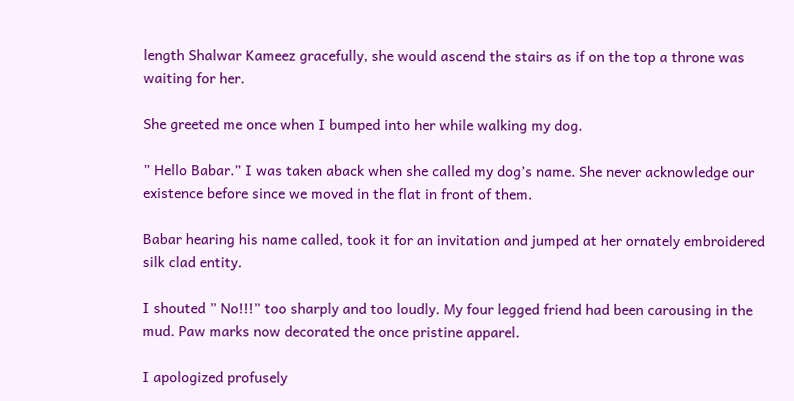length Shalwar Kameez gracefully, she would ascend the stairs as if on the top a throne was waiting for her.

She greeted me once when I bumped into her while walking my dog.

” Hello Babar.” I was taken aback when she called my dog’s name. She never acknowledge our existence before since we moved in the flat in front of them.

Babar hearing his name called, took it for an invitation and jumped at her ornately embroidered silk clad entity.

I shouted ” No!!!” too sharply and too loudly. My four legged friend had been carousing in the mud. Paw marks now decorated the once pristine apparel.

I apologized profusely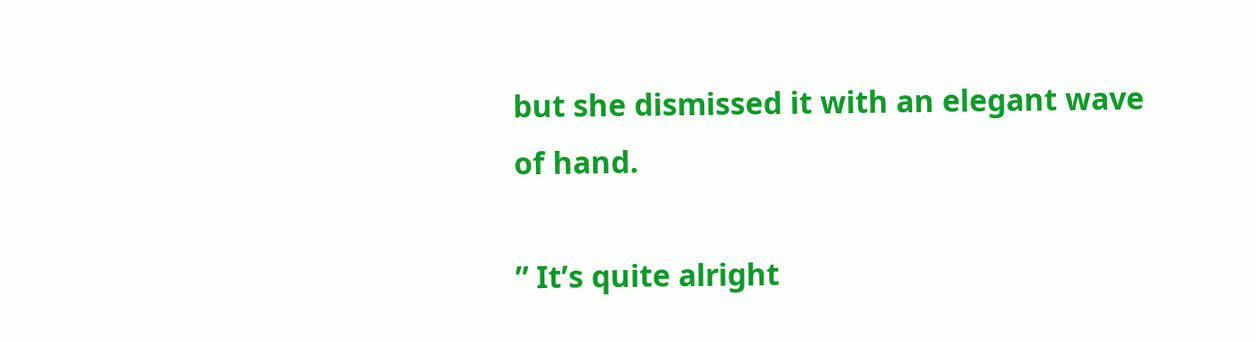but she dismissed it with an elegant wave of hand.

” It’s quite alright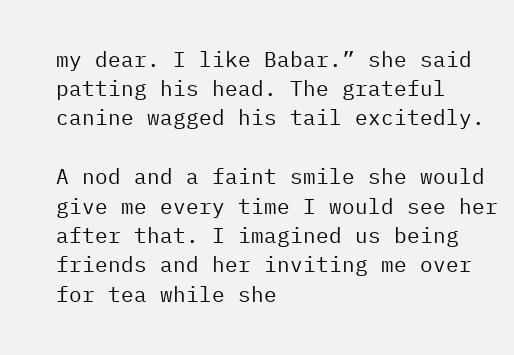my dear. I like Babar.” she said patting his head. The grateful canine wagged his tail excitedly.

A nod and a faint smile she would give me every time I would see her after that. I imagined us being friends and her inviting me over for tea while she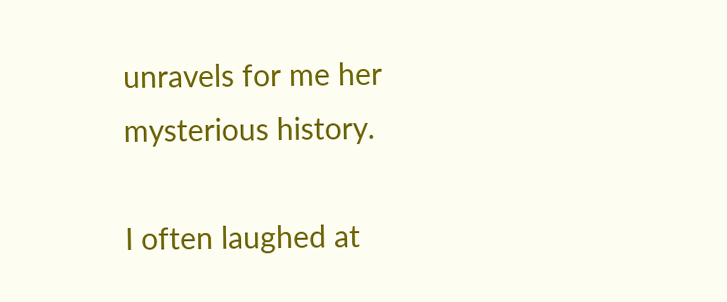unravels for me her mysterious history.

I often laughed at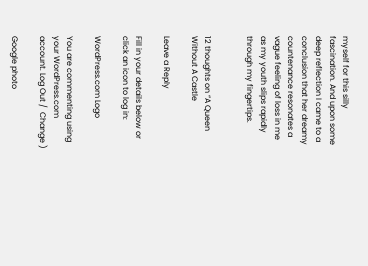myself for this silly fascination. And upon some deep reflection I came to a conclusion that her dreamy countenance resonates a vague feeling of loss in me as my youth slips rapidly through my fingertips.


12 thoughts on “A Queen Without A Castle

Leave a Reply

Fill in your details below or click an icon to log in:

WordPress.com Logo

You are commenting using your WordPress.com account. Log Out /  Change )

Google photo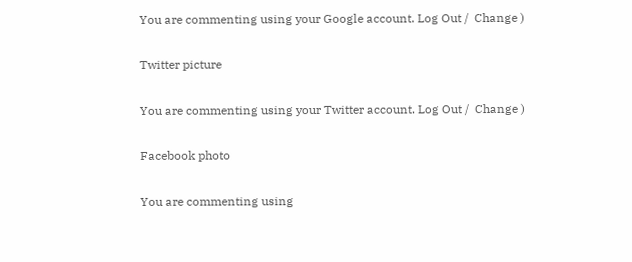You are commenting using your Google account. Log Out /  Change )

Twitter picture

You are commenting using your Twitter account. Log Out /  Change )

Facebook photo

You are commenting using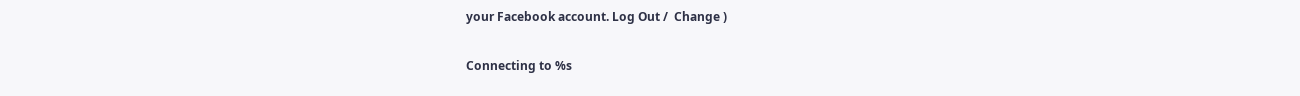your Facebook account. Log Out /  Change )

Connecting to %s